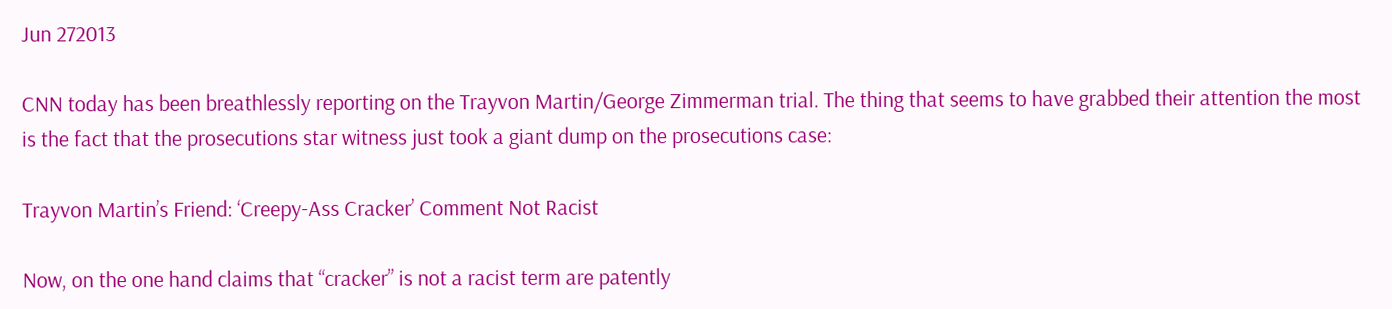Jun 272013

CNN today has been breathlessly reporting on the Trayvon Martin/George Zimmerman trial. The thing that seems to have grabbed their attention the most is the fact that the prosecutions star witness just took a giant dump on the prosecutions case:

Trayvon Martin’s Friend: ‘Creepy-Ass Cracker’ Comment Not Racist

Now, on the one hand claims that “cracker” is not a racist term are patently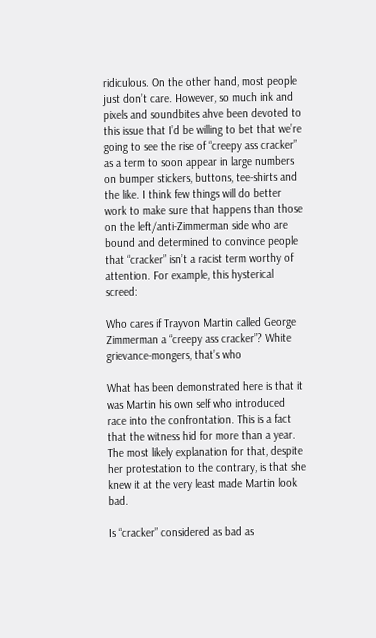ridiculous. On the other hand, most people just don’t care. However, so much ink and pixels and soundbites ahve been devoted to this issue that I’d be willing to bet that we’re going to see the rise of “creepy ass cracker” as a term to soon appear in large numbers on bumper stickers, buttons, tee-shirts and the like. I think few things will do better work to make sure that happens than those on the left/anti-Zimmerman side who are bound and determined to convince people that “cracker” isn’t a racist term worthy of attention. For example, this hysterical screed:

Who cares if Trayvon Martin called George Zimmerman a “creepy ass cracker”? White grievance-mongers, that’s who

What has been demonstrated here is that it was Martin his own self who introduced race into the confrontation. This is a fact that the witness hid for more than a year. The most likely explanation for that, despite her protestation to the contrary, is that she knew it at the very least made Martin look bad.

Is “cracker” considered as bad as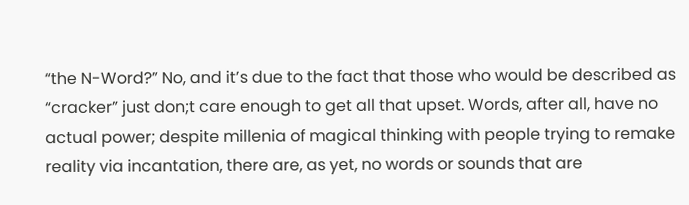“the N-Word?” No, and it’s due to the fact that those who would be described as “cracker” just don;t care enough to get all that upset. Words, after all, have no actual power; despite millenia of magical thinking with people trying to remake reality via incantation, there are, as yet, no words or sounds that are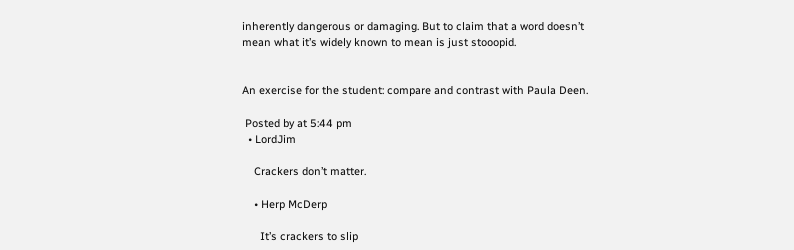inherently dangerous or damaging. But to claim that a word doesn’t mean what it’s widely known to mean is just stooopid.


An exercise for the student: compare and contrast with Paula Deen.

 Posted by at 5:44 pm
  • LordJim

    Crackers don’t matter.

    • Herp McDerp

      It’s crackers to slip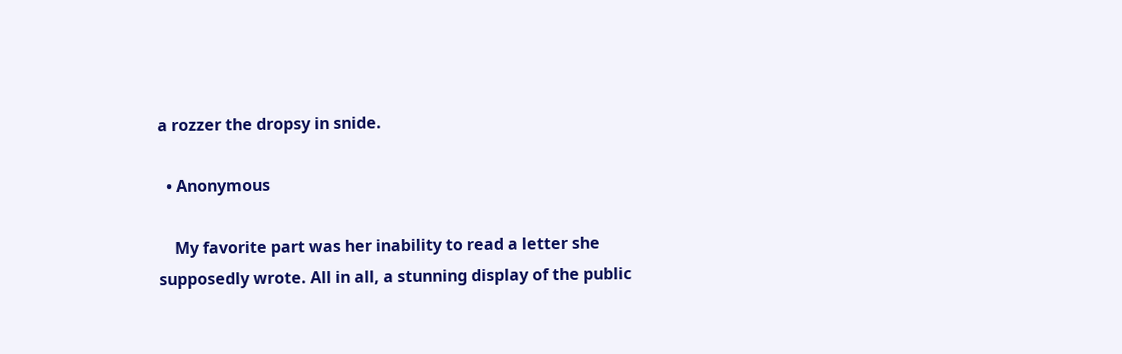a rozzer the dropsy in snide.

  • Anonymous

    My favorite part was her inability to read a letter she supposedly wrote. All in all, a stunning display of the public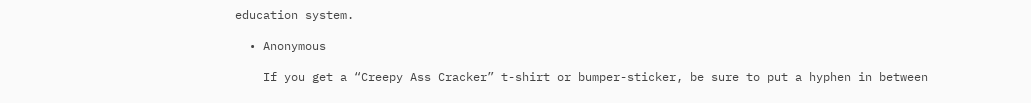education system.

  • Anonymous

    If you get a “Creepy Ass Cracker” t-shirt or bumper-sticker, be sure to put a hyphen in between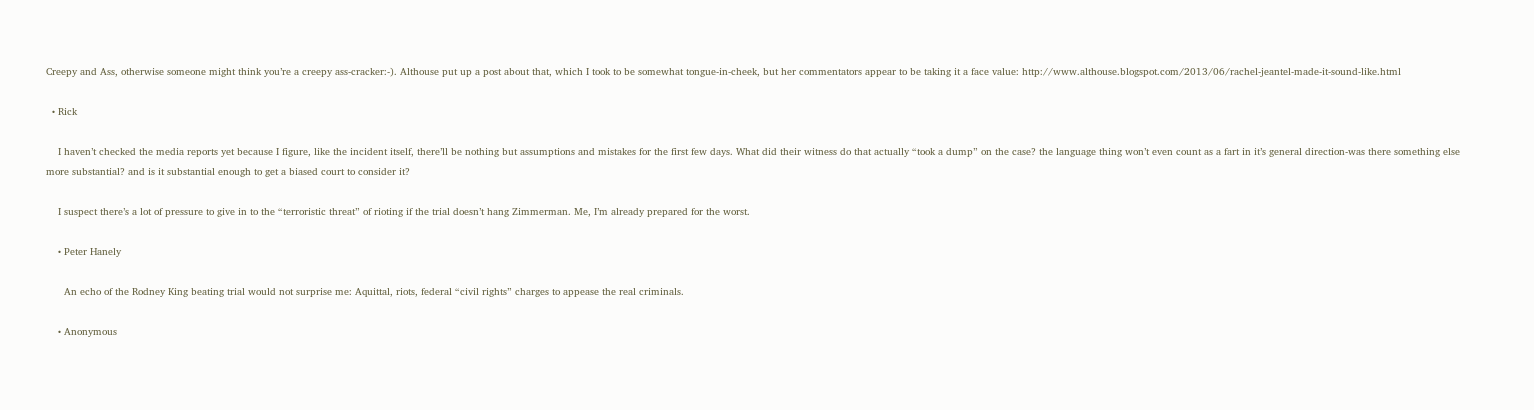Creepy and Ass, otherwise someone might think you’re a creepy ass-cracker:-). Althouse put up a post about that, which I took to be somewhat tongue-in-cheek, but her commentators appear to be taking it a face value: http://www.althouse.blogspot.com/2013/06/rachel-jeantel-made-it-sound-like.html

  • Rick

    I haven’t checked the media reports yet because I figure, like the incident itself, there’ll be nothing but assumptions and mistakes for the first few days. What did their witness do that actually “took a dump” on the case? the language thing won’t even count as a fart in it’s general direction-was there something else more substantial? and is it substantial enough to get a biased court to consider it?

    I suspect there’s a lot of pressure to give in to the “terroristic threat” of rioting if the trial doesn’t hang Zimmerman. Me, I’m already prepared for the worst.

    • Peter Hanely

      An echo of the Rodney King beating trial would not surprise me: Aquittal, riots, federal “civil rights” charges to appease the real criminals.

    • Anonymous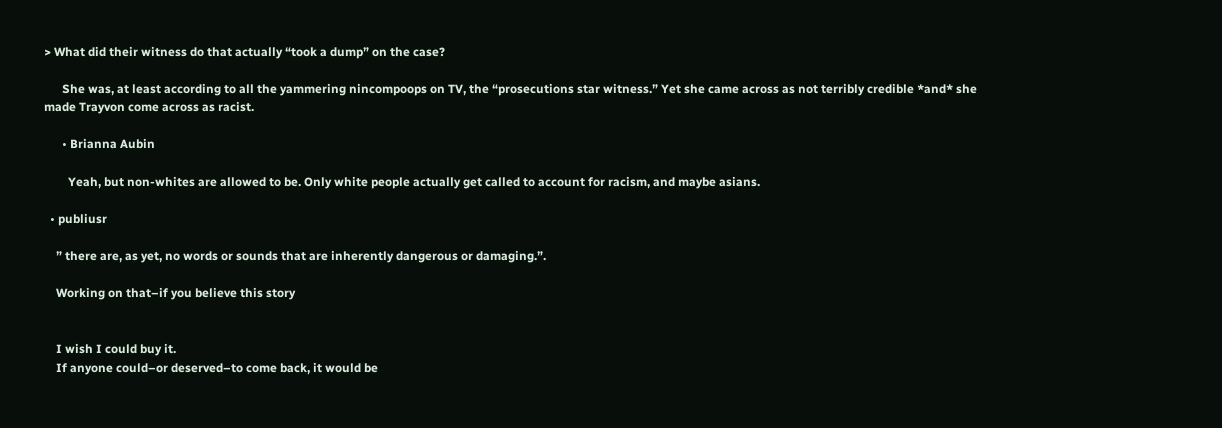> What did their witness do that actually “took a dump” on the case?

      She was, at least according to all the yammering nincompoops on TV, the “prosecutions star witness.” Yet she came across as not terribly credible *and* she made Trayvon come across as racist.

      • Brianna Aubin

        Yeah, but non-whites are allowed to be. Only white people actually get called to account for racism, and maybe asians.

  • publiusr

    ” there are, as yet, no words or sounds that are inherently dangerous or damaging.”.

    Working on that–if you believe this story


    I wish I could buy it.
    If anyone could–or deserved–to come back, it would be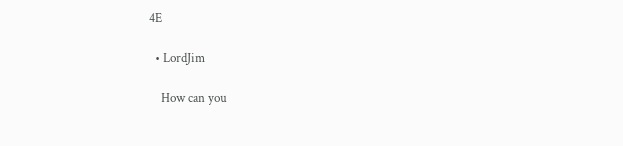4E

  • LordJim

    How can you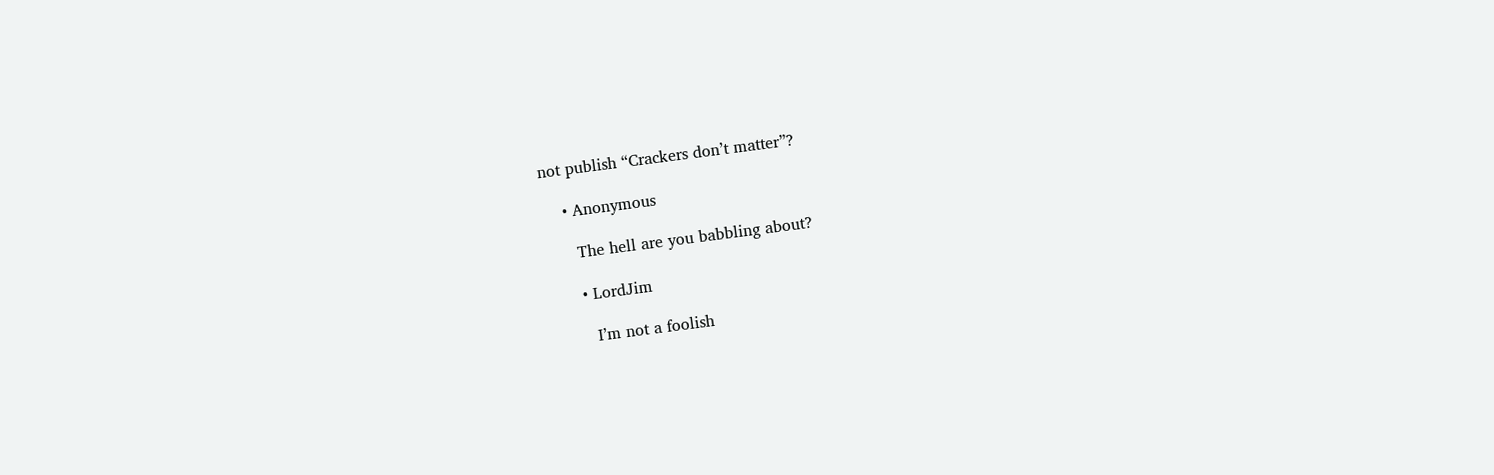not publish “Crackers don’t matter”?

    • Anonymous

      The hell are you babbling about?

      • LordJim

        I’m not a foolish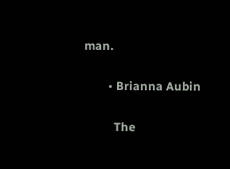man.

        • Brianna Aubin

          The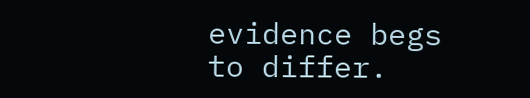evidence begs to differ.